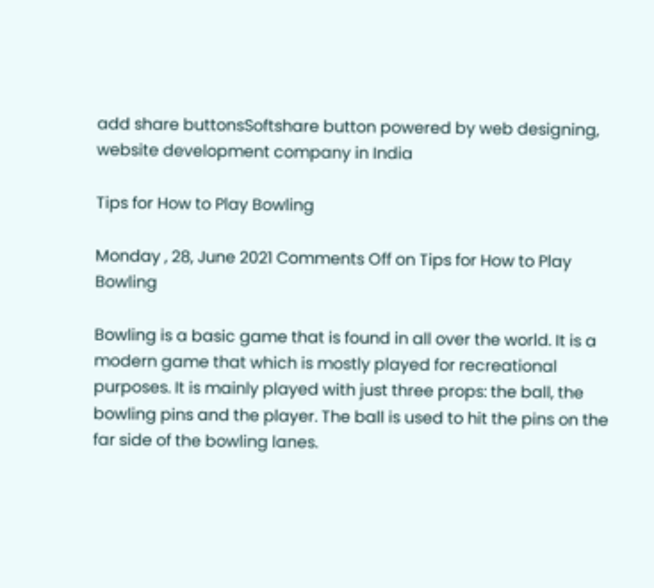add share buttonsSoftshare button powered by web designing, website development company in India

Tips for How to Play Bowling

Monday , 28, June 2021 Comments Off on Tips for How to Play Bowling

Bowling is a basic game that is found in all over the world. It is a modern game that which is mostly played for recreational purposes. It is mainly played with just three props: the ball, the bowling pins and the player. The ball is used to hit the pins on the far side of the bowling lanes.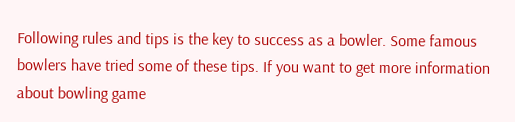Following rules and tips is the key to success as a bowler. Some famous bowlers have tried some of these tips. If you want to get more information about bowling game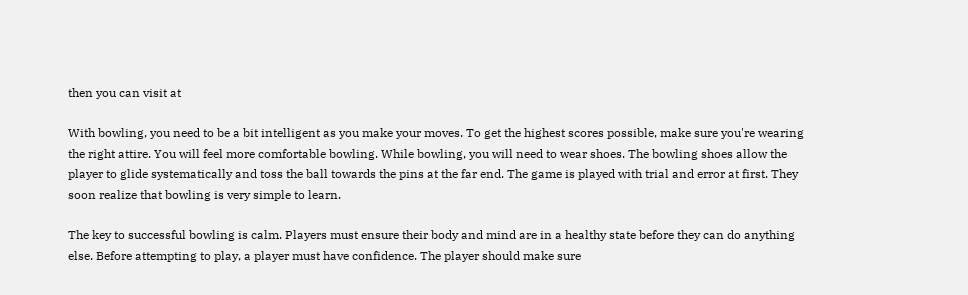then you can visit at

With bowling, you need to be a bit intelligent as you make your moves. To get the highest scores possible, make sure you're wearing the right attire. You will feel more comfortable bowling. While bowling, you will need to wear shoes. The bowling shoes allow the player to glide systematically and toss the ball towards the pins at the far end. The game is played with trial and error at first. They soon realize that bowling is very simple to learn.

The key to successful bowling is calm. Players must ensure their body and mind are in a healthy state before they can do anything else. Before attempting to play, a player must have confidence. The player should make sure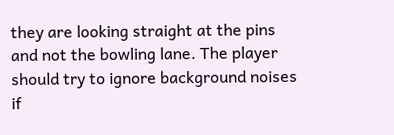they are looking straight at the pins and not the bowling lane. The player should try to ignore background noises if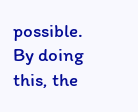possible. By doing this, the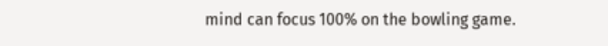mind can focus 100% on the bowling game.